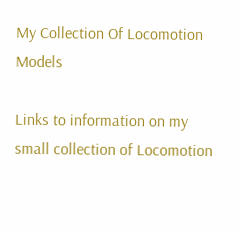My Collection Of Locomotion Models

Links to information on my small collection of Locomotion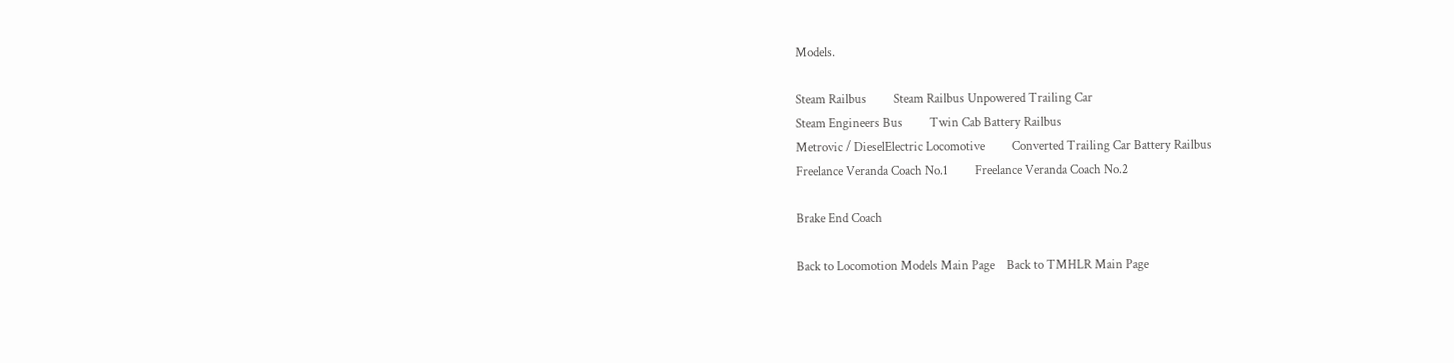Models.

Steam Railbus         Steam Railbus Unpowered Trailing Car
Steam Engineers Bus         Twin Cab Battery Railbus
Metrovic / DieselElectric Locomotive         Converted Trailing Car Battery Railbus
Freelance Veranda Coach No.1         Freelance Veranda Coach No.2

Brake End Coach

Back to Locomotion Models Main Page    Back to TMHLR Main Page